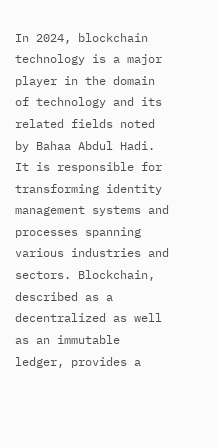In 2024, blockchain technology is a major player in the domain of technology and its related fields noted by Bahaa Abdul Hadi. It is responsible for transforming identity management systems and processes spanning various industries and sectors. Blockchain, described as a decentralized as well as an immutable ledger, provides a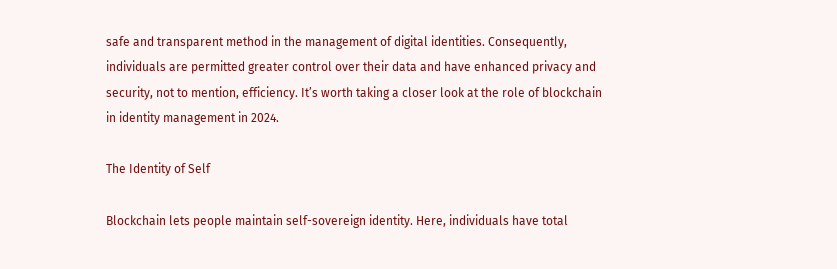safe and transparent method in the management of digital identities. Consequently, individuals are permitted greater control over their data and have enhanced privacy and security, not to mention, efficiency. It’s worth taking a closer look at the role of blockchain in identity management in 2024.

The Identity of Self

Blockchain lets people maintain self-sovereign identity. Here, individuals have total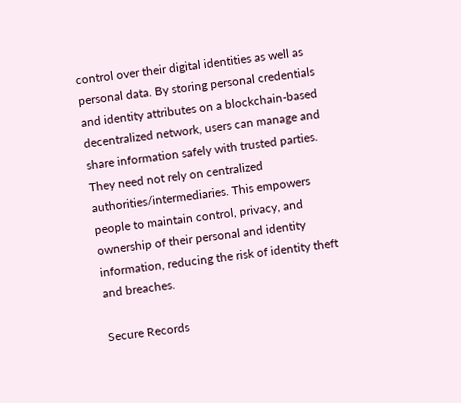control over their digital identities as well as personal data. By storing personal credentials and identity attributes on a blockchain-based decentralized network, users can manage and share information safely with trusted parties. They need not rely on centralized authorities/intermediaries. This empowers people to maintain control, privacy, and ownership of their personal and identity information, reducing the risk of identity theft and breaches.

Secure Records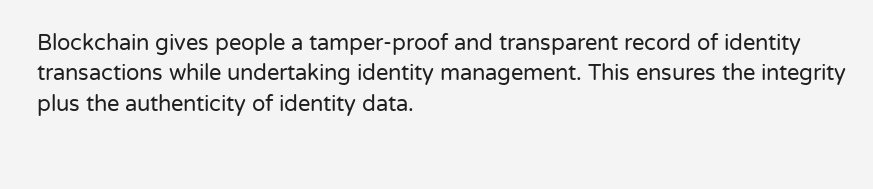Blockchain gives people a tamper-proof and transparent record of identity transactions while undertaking identity management. This ensures the integrity plus the authenticity of identity data.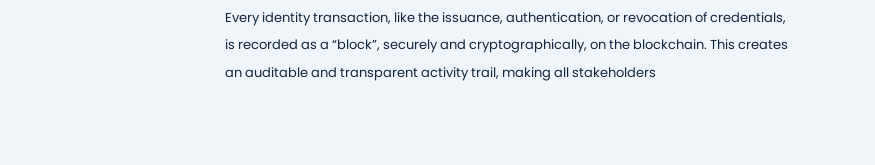Every identity transaction, like the issuance, authentication, or revocation of credentials, is recorded as a “block”, securely and cryptographically, on the blockchain. This creates an auditable and transparent activity trail, making all stakeholders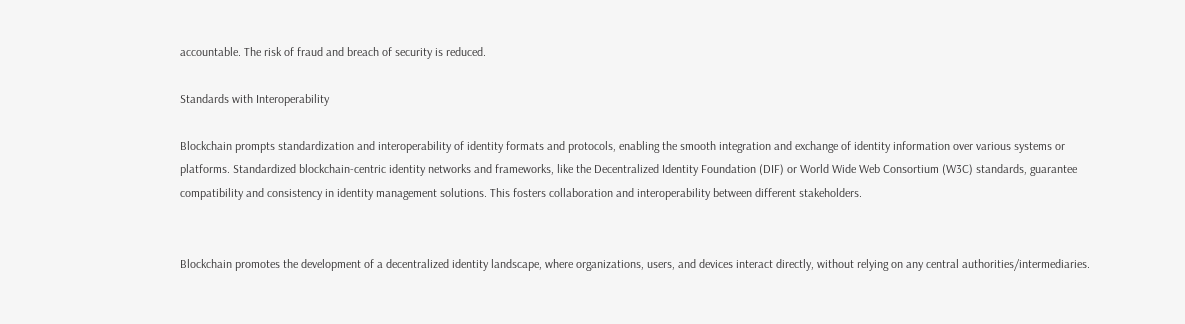accountable. The risk of fraud and breach of security is reduced.

Standards with Interoperability

Blockchain prompts standardization and interoperability of identity formats and protocols, enabling the smooth integration and exchange of identity information over various systems or platforms. Standardized blockchain-centric identity networks and frameworks, like the Decentralized Identity Foundation (DIF) or World Wide Web Consortium (W3C) standards, guarantee compatibility and consistency in identity management solutions. This fosters collaboration and interoperability between different stakeholders.


Blockchain promotes the development of a decentralized identity landscape, where organizations, users, and devices interact directly, without relying on any central authorities/intermediaries.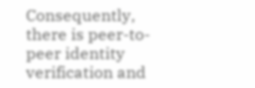Consequently, there is peer-to-peer identity verification and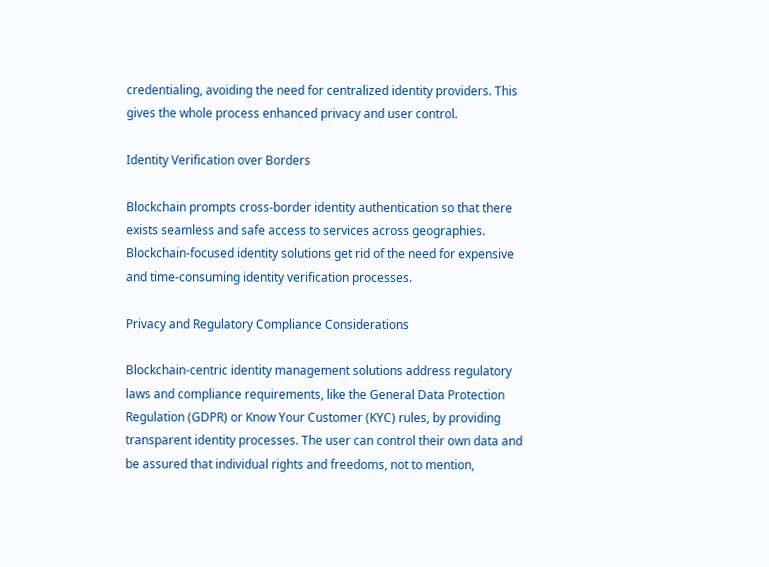credentialing, avoiding the need for centralized identity providers. This gives the whole process enhanced privacy and user control.

Identity Verification over Borders

Blockchain prompts cross-border identity authentication so that there exists seamless and safe access to services across geographies. Blockchain-focused identity solutions get rid of the need for expensive and time-consuming identity verification processes.

Privacy and Regulatory Compliance Considerations

Blockchain-centric identity management solutions address regulatory laws and compliance requirements, like the General Data Protection Regulation (GDPR) or Know Your Customer (KYC) rules, by providing transparent identity processes. The user can control their own data and be assured that individual rights and freedoms, not to mention,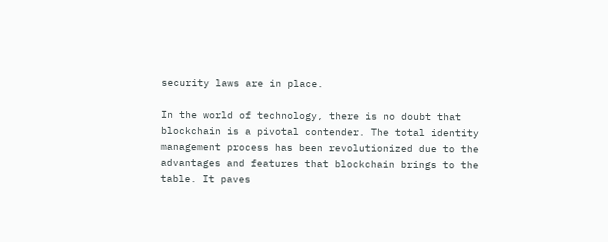security laws are in place.

In the world of technology, there is no doubt that blockchain is a pivotal contender. The total identity management process has been revolutionized due to the advantages and features that blockchain brings to the table. It paves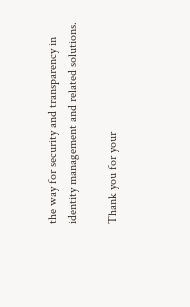the way for security and transparency in identity management and related solutions.

Thank you for your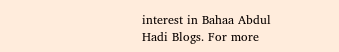interest in Bahaa Abdul Hadi Blogs. For more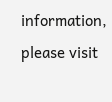information, please visit